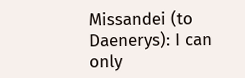Missandei (to Daenerys): I can only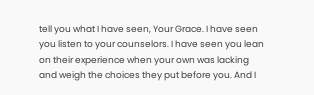tell you what I have seen, Your Grace. I have seen you listen to your counselors. I have seen you lean on their experience when your own was lacking and weigh the choices they put before you. And I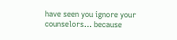have seen you ignore your counselors… because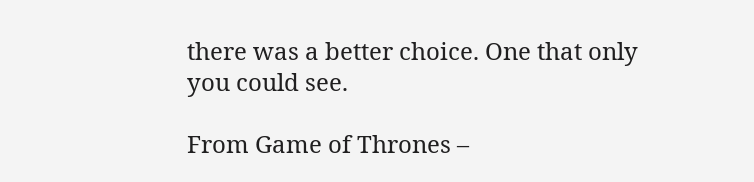there was a better choice. One that only you could see.

From Game of Thrones –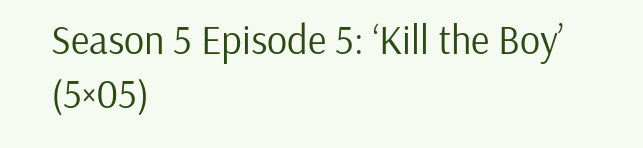Season 5 Episode 5: ‘Kill the Boy’ (5×05)